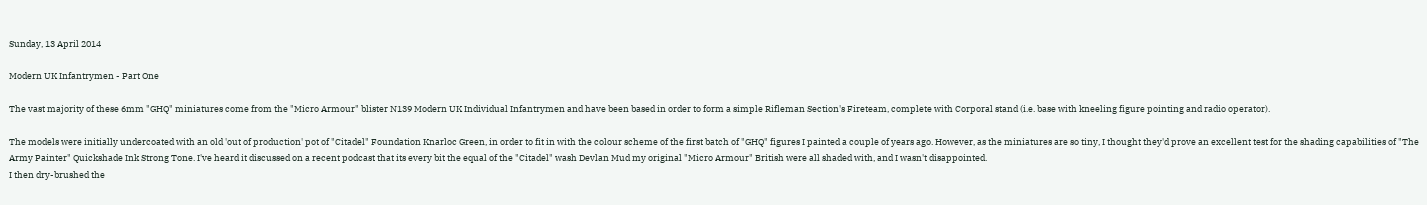Sunday, 13 April 2014

Modern UK Infantrymen - Part One

The vast majority of these 6mm "GHQ" miniatures come from the "Micro Armour" blister N139 Modern UK Individual Infantrymen and have been based in order to form a simple Rifleman Section's Fireteam, complete with Corporal stand (i.e. base with kneeling figure pointing and radio operator).

The models were initially undercoated with an old 'out of production' pot of "Citadel" Foundation Knarloc Green, in order to fit in with the colour scheme of the first batch of "GHQ" figures I painted a couple of years ago. However, as the miniatures are so tiny, I thought they'd prove an excellent test for the shading capabilities of "The Army Painter" Quickshade Ink Strong Tone. I've heard it discussed on a recent podcast that its every bit the equal of the "Citadel" wash Devlan Mud my original "Micro Armour" British were all shaded with, and I wasn't disappointed.
I then dry-brushed the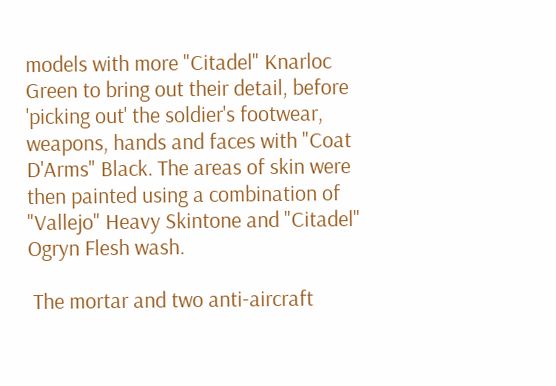models with more "Citadel" Knarloc Green to bring out their detail, before 'picking out' the soldier's footwear, weapons, hands and faces with "Coat D'Arms" Black. The areas of skin were then painted using a combination of "Vallejo" Heavy Skintone and "Citadel" Ogryn Flesh wash.

 The mortar and two anti-aircraft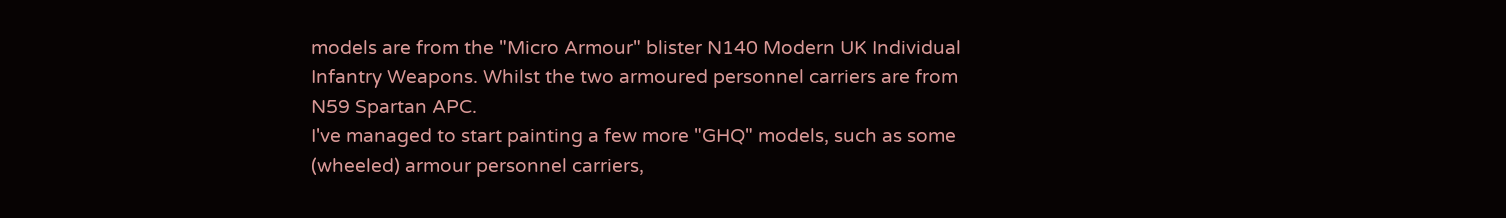models are from the "Micro Armour" blister N140 Modern UK Individual Infantry Weapons. Whilst the two armoured personnel carriers are from N59 Spartan APC.
I've managed to start painting a few more "GHQ" models, such as some (wheeled) armour personnel carriers,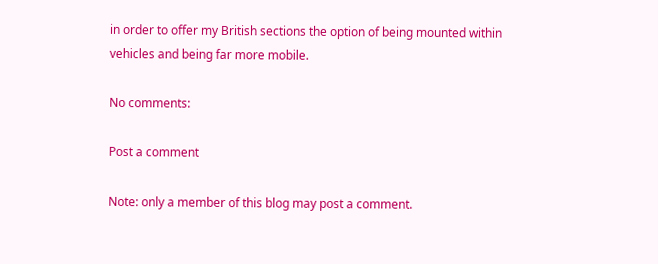in order to offer my British sections the option of being mounted within vehicles and being far more mobile.

No comments:

Post a comment

Note: only a member of this blog may post a comment.